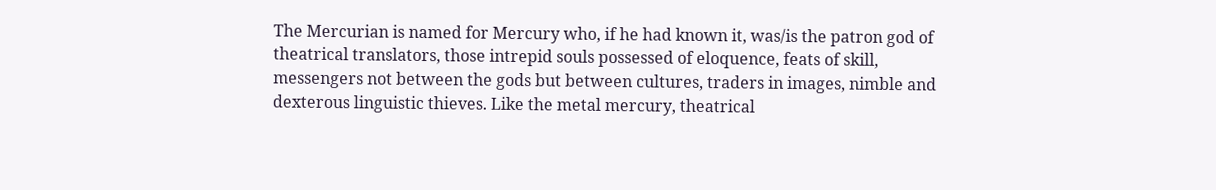The Mercurian is named for Mercury who, if he had known it, was/is the patron god of theatrical translators, those intrepid souls possessed of eloquence, feats of skill, messengers not between the gods but between cultures, traders in images, nimble and dexterous linguistic thieves. Like the metal mercury, theatrical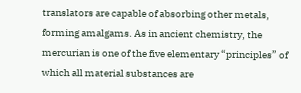translators are capable of absorbing other metals, forming amalgams. As in ancient chemistry, the mercurian is one of the five elementary “principles” of which all material substances are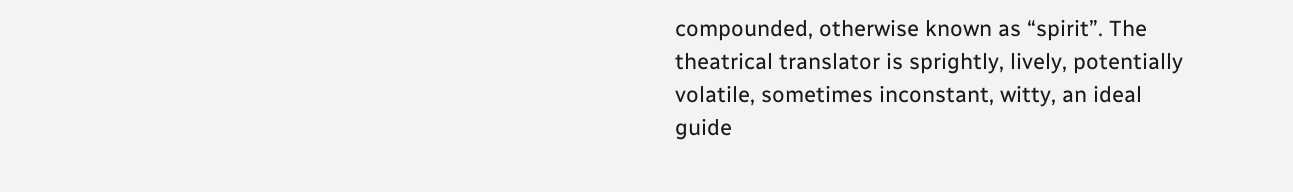compounded, otherwise known as “spirit”. The theatrical translator is sprightly, lively, potentially volatile, sometimes inconstant, witty, an ideal guide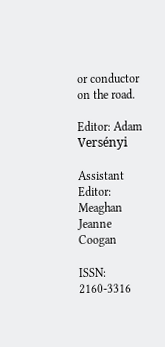or conductor on the road.

Editor: Adam Versényi

Assistant Editor: Meaghan Jeanne Coogan

ISSN: 2160-3316